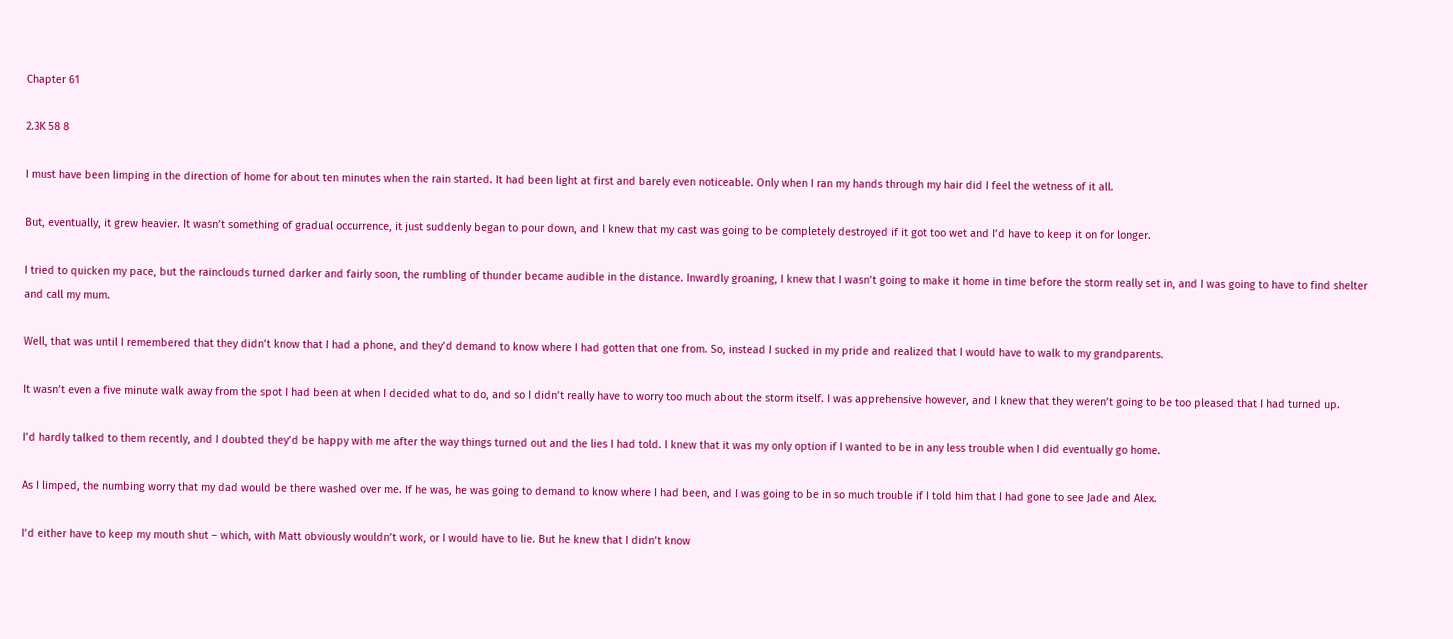Chapter 61

2.3K 58 8

I must have been limping in the direction of home for about ten minutes when the rain started. It had been light at first and barely even noticeable. Only when I ran my hands through my hair did I feel the wetness of it all.

But, eventually, it grew heavier. It wasn’t something of gradual occurrence, it just suddenly began to pour down, and I knew that my cast was going to be completely destroyed if it got too wet and I’d have to keep it on for longer.

I tried to quicken my pace, but the rainclouds turned darker and fairly soon, the rumbling of thunder became audible in the distance. Inwardly groaning, I knew that I wasn’t going to make it home in time before the storm really set in, and I was going to have to find shelter and call my mum.

Well, that was until I remembered that they didn’t know that I had a phone, and they’d demand to know where I had gotten that one from. So, instead I sucked in my pride and realized that I would have to walk to my grandparents.

It wasn’t even a five minute walk away from the spot I had been at when I decided what to do, and so I didn’t really have to worry too much about the storm itself. I was apprehensive however, and I knew that they weren’t going to be too pleased that I had turned up.

I’d hardly talked to them recently, and I doubted they’d be happy with me after the way things turned out and the lies I had told. I knew that it was my only option if I wanted to be in any less trouble when I did eventually go home.

As I limped, the numbing worry that my dad would be there washed over me. If he was, he was going to demand to know where I had been, and I was going to be in so much trouble if I told him that I had gone to see Jade and Alex.

I’d either have to keep my mouth shut – which, with Matt obviously wouldn’t work, or I would have to lie. But he knew that I didn’t know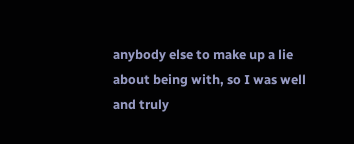anybody else to make up a lie about being with, so I was well and truly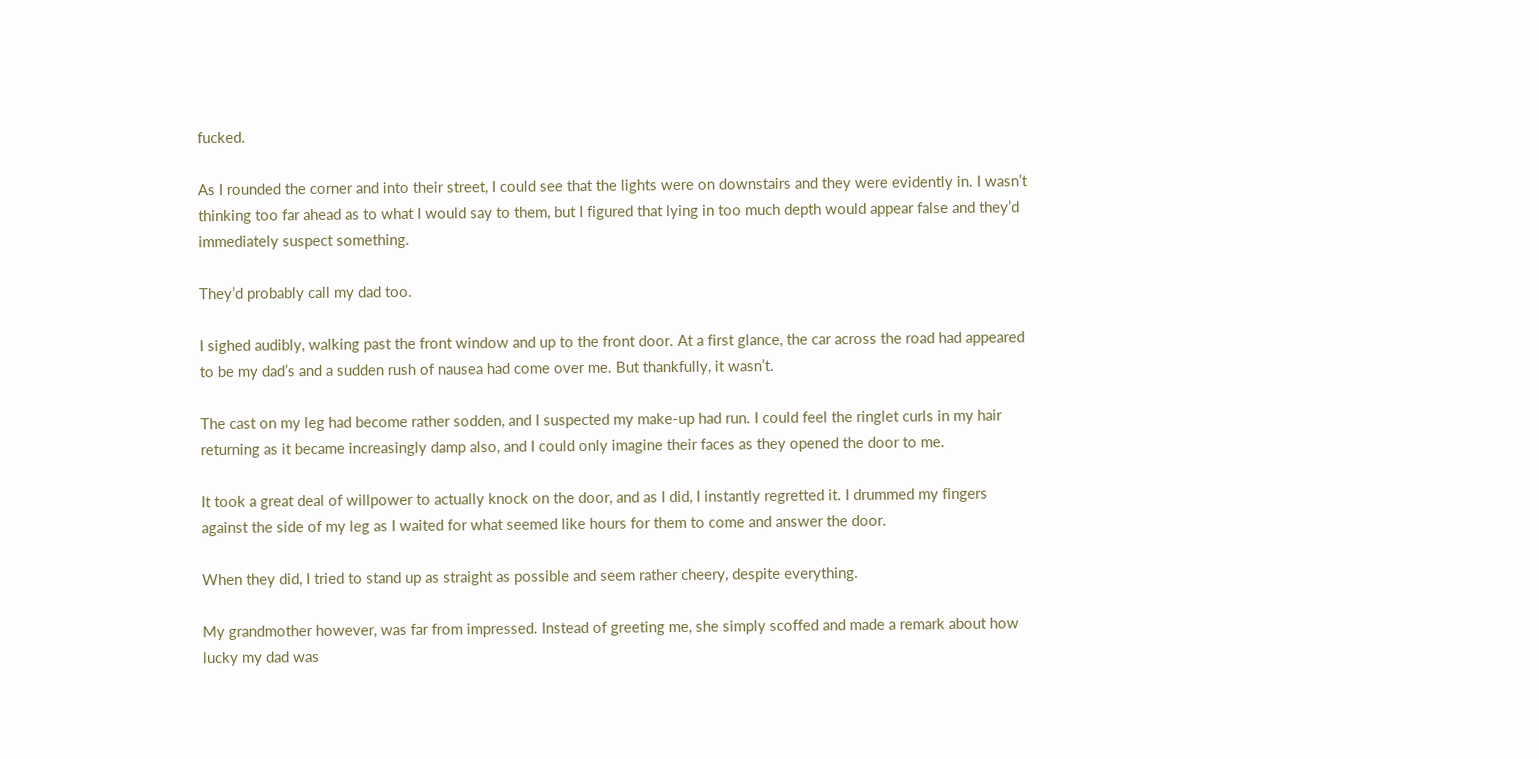fucked.

As I rounded the corner and into their street, I could see that the lights were on downstairs and they were evidently in. I wasn’t thinking too far ahead as to what I would say to them, but I figured that lying in too much depth would appear false and they’d immediately suspect something.

They’d probably call my dad too.

I sighed audibly, walking past the front window and up to the front door. At a first glance, the car across the road had appeared to be my dad’s and a sudden rush of nausea had come over me. But thankfully, it wasn’t.

The cast on my leg had become rather sodden, and I suspected my make-up had run. I could feel the ringlet curls in my hair returning as it became increasingly damp also, and I could only imagine their faces as they opened the door to me.

It took a great deal of willpower to actually knock on the door, and as I did, I instantly regretted it. I drummed my fingers against the side of my leg as I waited for what seemed like hours for them to come and answer the door.

When they did, I tried to stand up as straight as possible and seem rather cheery, despite everything.

My grandmother however, was far from impressed. Instead of greeting me, she simply scoffed and made a remark about how lucky my dad was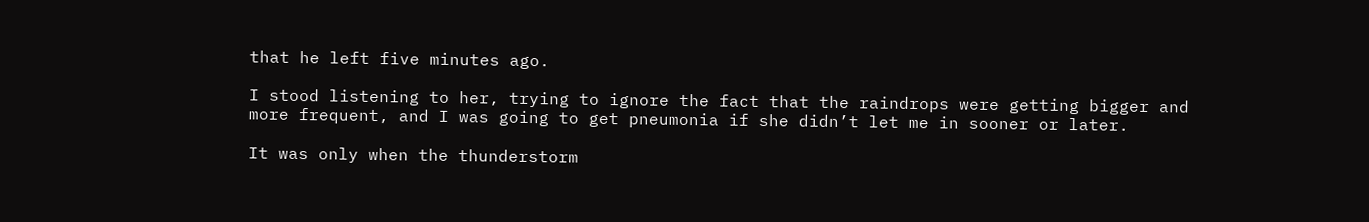that he left five minutes ago.

I stood listening to her, trying to ignore the fact that the raindrops were getting bigger and more frequent, and I was going to get pneumonia if she didn’t let me in sooner or later.

It was only when the thunderstorm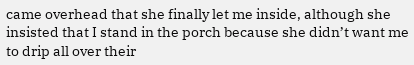came overhead that she finally let me inside, although she insisted that I stand in the porch because she didn’t want me to drip all over their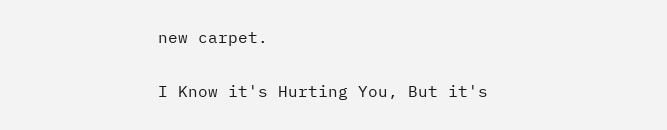new carpet.

I Know it's Hurting You, But it's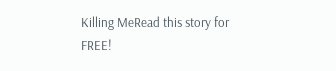Killing MeRead this story for FREE!